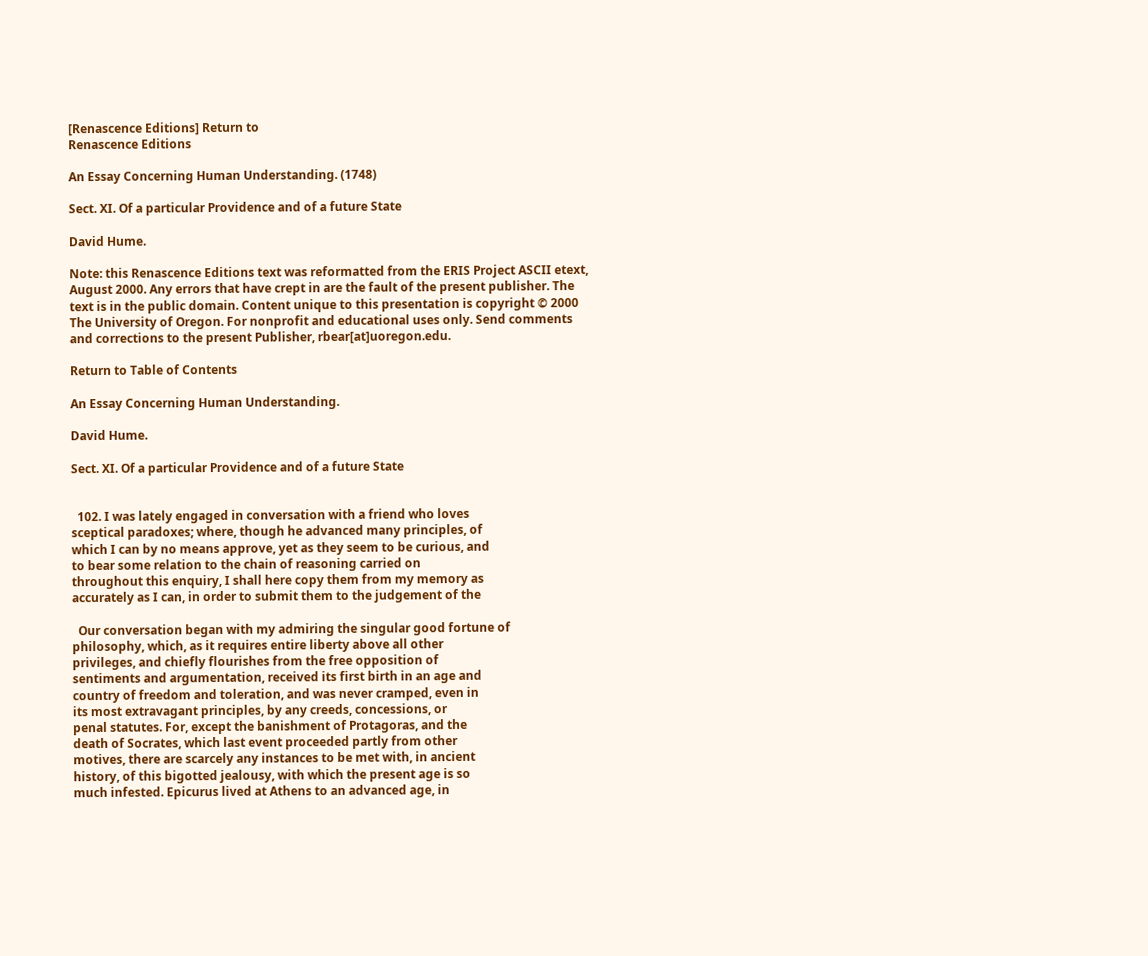[Renascence Editions] Return to
Renascence Editions

An Essay Concerning Human Understanding. (1748)

Sect. XI. Of a particular Providence and of a future State

David Hume.

Note: this Renascence Editions text was reformatted from the ERIS Project ASCII etext, August 2000. Any errors that have crept in are the fault of the present publisher. The text is in the public domain. Content unique to this presentation is copyright © 2000 The University of Oregon. For nonprofit and educational uses only. Send comments and corrections to the present Publisher, rbear[at]uoregon.edu.

Return to Table of Contents

An Essay Concerning Human Understanding.

David Hume.

Sect. XI. Of a particular Providence and of a future State


  102. I was lately engaged in conversation with a friend who loves
sceptical paradoxes; where, though he advanced many principles, of
which I can by no means approve, yet as they seem to be curious, and
to bear some relation to the chain of reasoning carried on
throughout this enquiry, I shall here copy them from my memory as
accurately as I can, in order to submit them to the judgement of the

  Our conversation began with my admiring the singular good fortune of
philosophy, which, as it requires entire liberty above all other
privileges, and chiefly flourishes from the free opposition of
sentiments and argumentation, received its first birth in an age and
country of freedom and toleration, and was never cramped, even in
its most extravagant principles, by any creeds, concessions, or
penal statutes. For, except the banishment of Protagoras, and the
death of Socrates, which last event proceeded partly from other
motives, there are scarcely any instances to be met with, in ancient
history, of this bigotted jealousy, with which the present age is so
much infested. Epicurus lived at Athens to an advanced age, in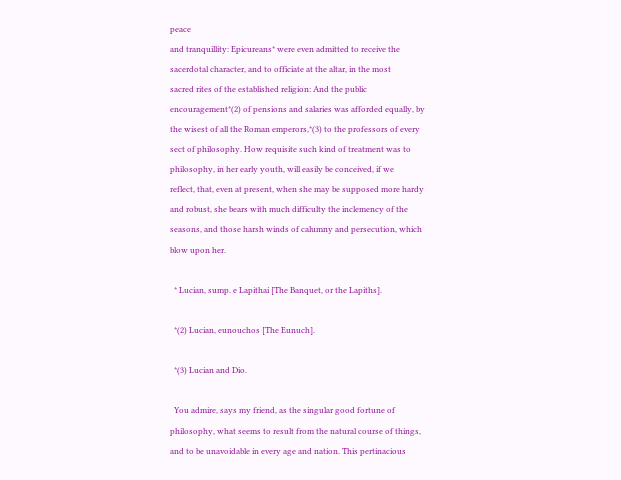peace
and tranquillity: Epicureans* were even admitted to receive the
sacerdotal character, and to officiate at the altar, in the most
sacred rites of the established religion: And the public
encouragement*(2) of pensions and salaries was afforded equally, by
the wisest of all the Roman emperors,*(3) to the professors of every
sect of philosophy. How requisite such kind of treatment was to
philosophy, in her early youth, will easily be conceived, if we
reflect, that, even at present, when she may be supposed more hardy
and robust, she bears with much difficulty the inclemency of the
seasons, and those harsh winds of calumny and persecution, which
blow upon her.

  * Lucian, sump. e Lapithai [The Banquet, or the Lapiths].

  *(2) Lucian, eunouchos [The Eunuch].

  *(3) Lucian and Dio.

  You admire, says my friend, as the singular good fortune of
philosophy, what seems to result from the natural course of things,
and to be unavoidable in every age and nation. This pertinacious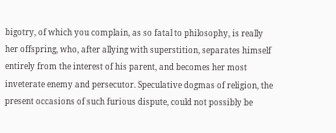bigotry, of which you complain, as so fatal to philosophy, is really
her offspring, who, after allying with superstition, separates himself
entirely from the interest of his parent, and becomes her most
inveterate enemy and persecutor. Speculative dogmas of religion, the
present occasions of such furious dispute, could not possibly be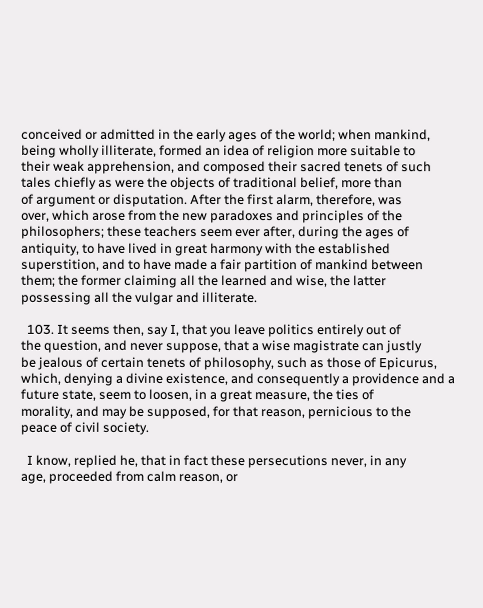conceived or admitted in the early ages of the world; when mankind,
being wholly illiterate, formed an idea of religion more suitable to
their weak apprehension, and composed their sacred tenets of such
tales chiefly as were the objects of traditional belief, more than
of argument or disputation. After the first alarm, therefore, was
over, which arose from the new paradoxes and principles of the
philosophers; these teachers seem ever after, during the ages of
antiquity, to have lived in great harmony with the established
superstition, and to have made a fair partition of mankind between
them; the former claiming all the learned and wise, the latter
possessing all the vulgar and illiterate.

  103. It seems then, say I, that you leave politics entirely out of
the question, and never suppose, that a wise magistrate can justly
be jealous of certain tenets of philosophy, such as those of Epicurus,
which, denying a divine existence, and consequently a providence and a
future state, seem to loosen, in a great measure, the ties of
morality, and may be supposed, for that reason, pernicious to the
peace of civil society.

  I know, replied he, that in fact these persecutions never, in any
age, proceeded from calm reason, or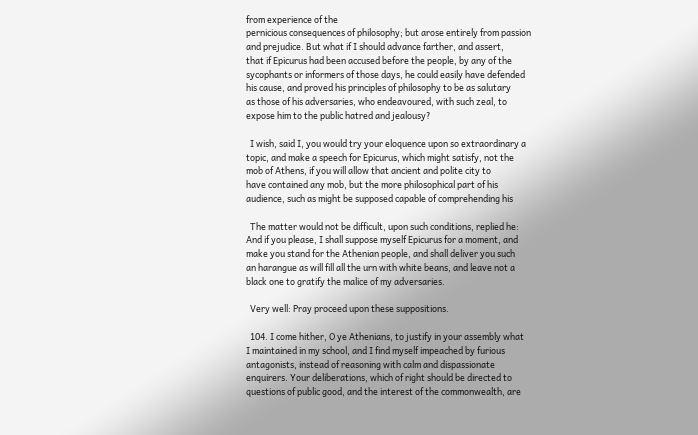from experience of the
pernicious consequences of philosophy; but arose entirely from passion
and prejudice. But what if I should advance farther, and assert,
that if Epicurus had been accused before the people, by any of the
sycophants or informers of those days, he could easily have defended
his cause, and proved his principles of philosophy to be as salutary
as those of his adversaries, who endeavoured, with such zeal, to
expose him to the public hatred and jealousy?

  I wish, said I, you would try your eloquence upon so extraordinary a
topic, and make a speech for Epicurus, which might satisfy, not the
mob of Athens, if you will allow that ancient and polite city to
have contained any mob, but the more philosophical part of his
audience, such as might be supposed capable of comprehending his

  The matter would not be difficult, upon such conditions, replied he:
And if you please, I shall suppose myself Epicurus for a moment, and
make you stand for the Athenian people, and shall deliver you such
an harangue as will fill all the urn with white beans, and leave not a
black one to gratify the malice of my adversaries.

  Very well: Pray proceed upon these suppositions.

  104. I come hither, O ye Athenians, to justify in your assembly what
I maintained in my school, and I find myself impeached by furious
antagonists, instead of reasoning with calm and dispassionate
enquirers. Your deliberations, which of right should be directed to
questions of public good, and the interest of the commonwealth, are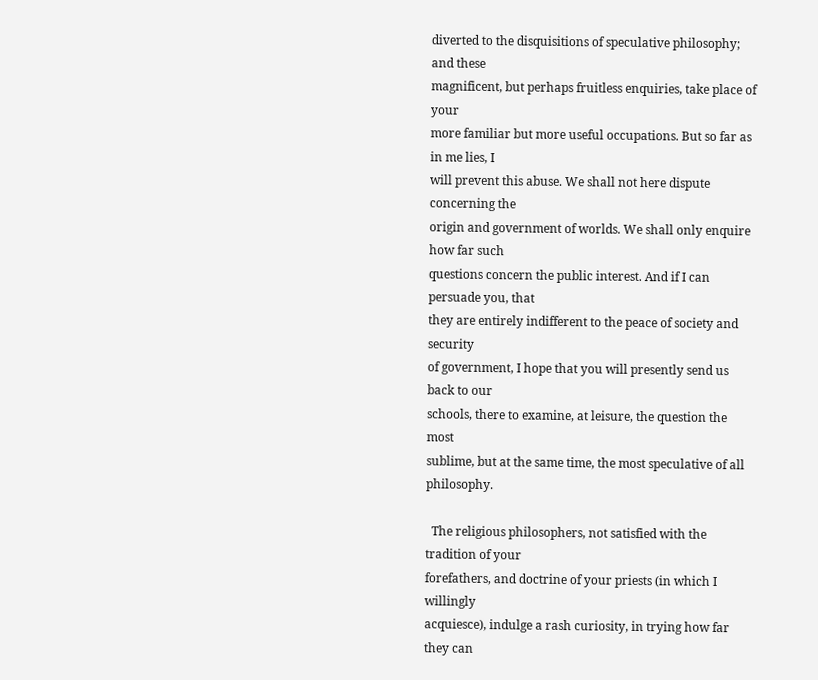diverted to the disquisitions of speculative philosophy; and these
magnificent, but perhaps fruitless enquiries, take place of your
more familiar but more useful occupations. But so far as in me lies, I
will prevent this abuse. We shall not here dispute concerning the
origin and government of worlds. We shall only enquire how far such
questions concern the public interest. And if I can persuade you, that
they are entirely indifferent to the peace of society and security
of government, I hope that you will presently send us back to our
schools, there to examine, at leisure, the question the most
sublime, but at the same time, the most speculative of all philosophy.

  The religious philosophers, not satisfied with the tradition of your
forefathers, and doctrine of your priests (in which I willingly
acquiesce), indulge a rash curiosity, in trying how far they can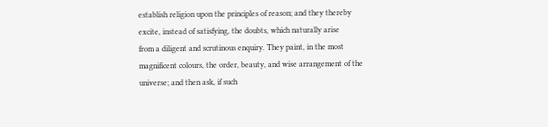establish religion upon the principles of reason; and they thereby
excite, instead of satisfying, the doubts, which naturally arise
from a diligent and scrutinous enquiry. They paint, in the most
magnificent colours, the order, beauty, and wise arrangement of the
universe; and then ask, if such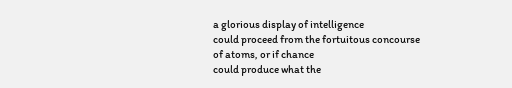a glorious display of intelligence
could proceed from the fortuitous concourse of atoms, or if chance
could produce what the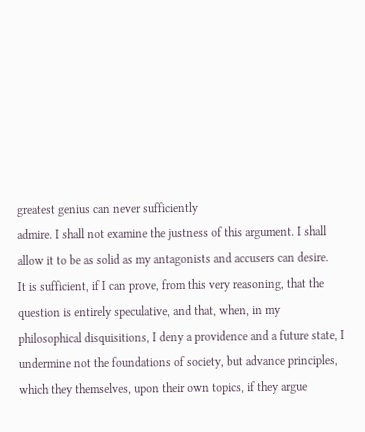greatest genius can never sufficiently
admire. I shall not examine the justness of this argument. I shall
allow it to be as solid as my antagonists and accusers can desire.
It is sufficient, if I can prove, from this very reasoning, that the
question is entirely speculative, and that, when, in my
philosophical disquisitions, I deny a providence and a future state, I
undermine not the foundations of society, but advance principles,
which they themselves, upon their own topics, if they argue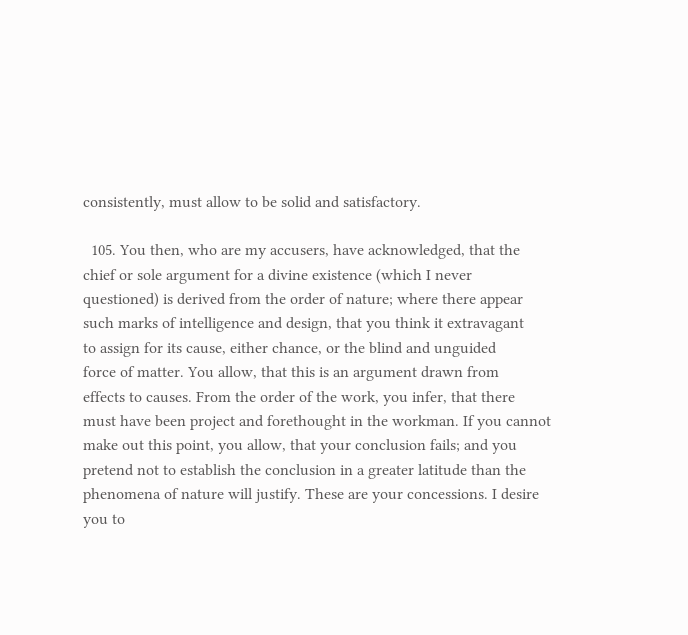consistently, must allow to be solid and satisfactory.

  105. You then, who are my accusers, have acknowledged, that the
chief or sole argument for a divine existence (which I never
questioned) is derived from the order of nature; where there appear
such marks of intelligence and design, that you think it extravagant
to assign for its cause, either chance, or the blind and unguided
force of matter. You allow, that this is an argument drawn from
effects to causes. From the order of the work, you infer, that there
must have been project and forethought in the workman. If you cannot
make out this point, you allow, that your conclusion fails; and you
pretend not to establish the conclusion in a greater latitude than the
phenomena of nature will justify. These are your concessions. I desire
you to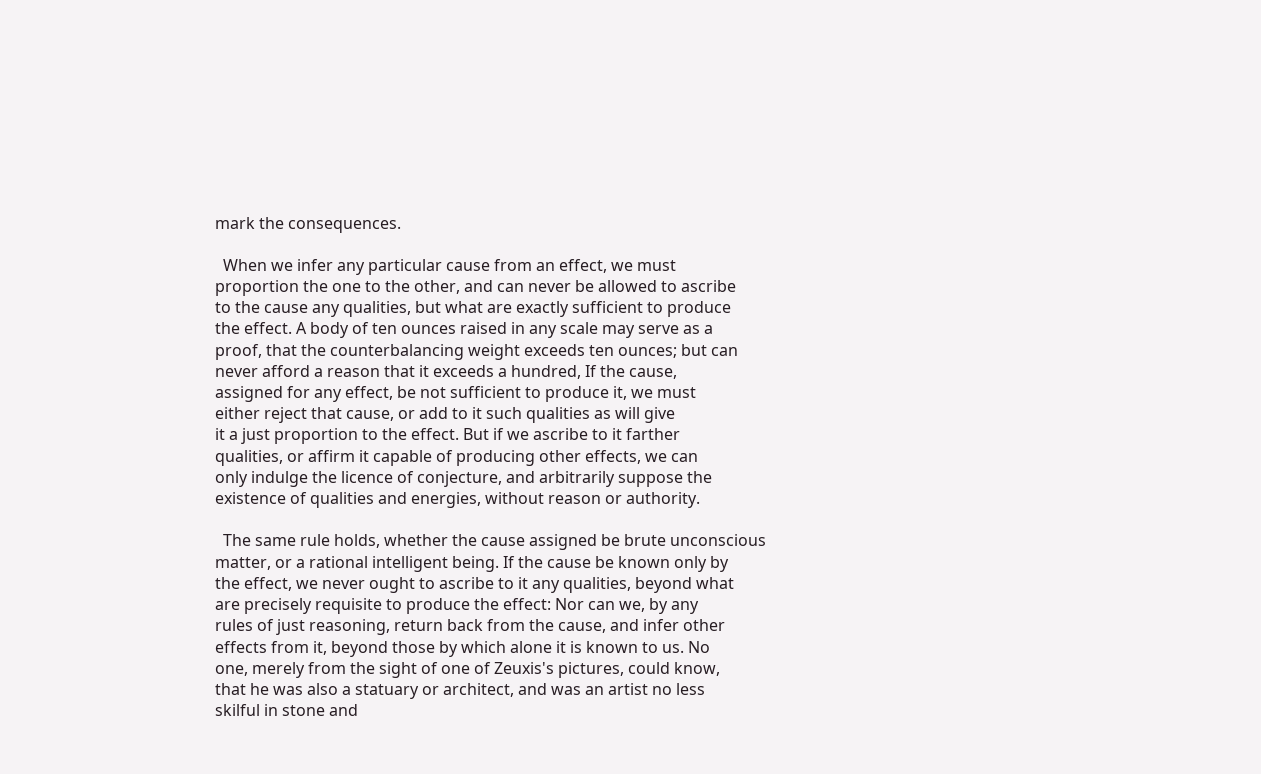mark the consequences.

  When we infer any particular cause from an effect, we must
proportion the one to the other, and can never be allowed to ascribe
to the cause any qualities, but what are exactly sufficient to produce
the effect. A body of ten ounces raised in any scale may serve as a
proof, that the counterbalancing weight exceeds ten ounces; but can
never afford a reason that it exceeds a hundred, If the cause,
assigned for any effect, be not sufficient to produce it, we must
either reject that cause, or add to it such qualities as will give
it a just proportion to the effect. But if we ascribe to it farther
qualities, or affirm it capable of producing other effects, we can
only indulge the licence of conjecture, and arbitrarily suppose the
existence of qualities and energies, without reason or authority.

  The same rule holds, whether the cause assigned be brute unconscious
matter, or a rational intelligent being. If the cause be known only by
the effect, we never ought to ascribe to it any qualities, beyond what
are precisely requisite to produce the effect: Nor can we, by any
rules of just reasoning, return back from the cause, and infer other
effects from it, beyond those by which alone it is known to us. No
one, merely from the sight of one of Zeuxis's pictures, could know,
that he was also a statuary or architect, and was an artist no less
skilful in stone and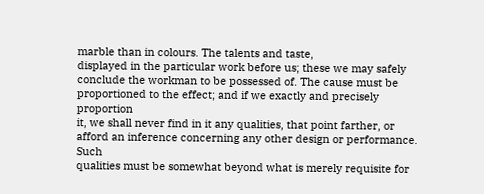marble than in colours. The talents and taste,
displayed in the particular work before us; these we may safely
conclude the workman to be possessed of. The cause must be
proportioned to the effect; and if we exactly and precisely proportion
it, we shall never find in it any qualities, that point farther, or
afford an inference concerning any other design or performance. Such
qualities must be somewhat beyond what is merely requisite for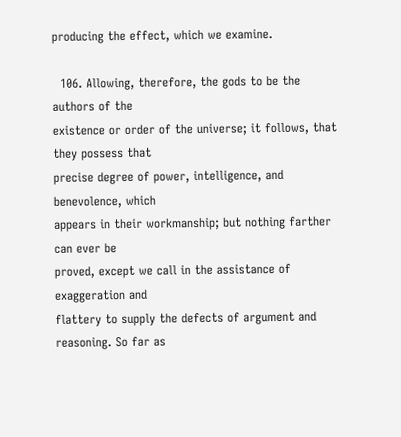producing the effect, which we examine.

  106. Allowing, therefore, the gods to be the authors of the
existence or order of the universe; it follows, that they possess that
precise degree of power, intelligence, and benevolence, which
appears in their workmanship; but nothing farther can ever be
proved, except we call in the assistance of exaggeration and
flattery to supply the defects of argument and reasoning. So far as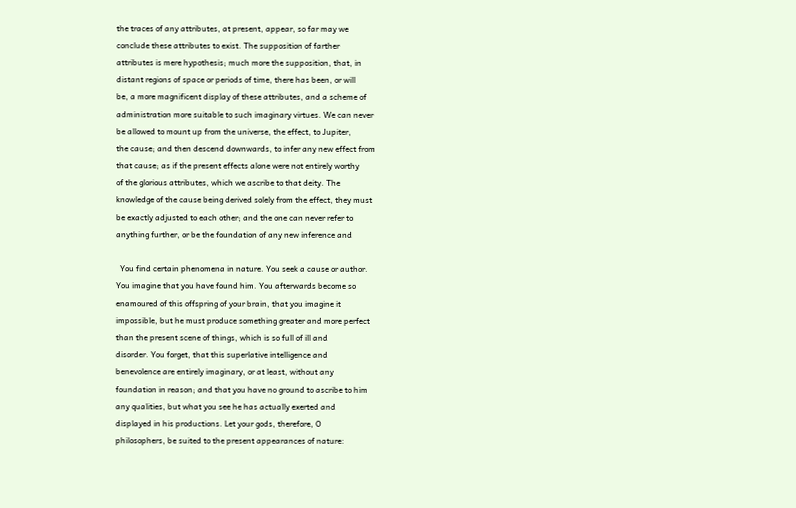the traces of any attributes, at present, appear, so far may we
conclude these attributes to exist. The supposition of farther
attributes is mere hypothesis; much more the supposition, that, in
distant regions of space or periods of time, there has been, or will
be, a more magnificent display of these attributes, and a scheme of
administration more suitable to such imaginary virtues. We can never
be allowed to mount up from the universe, the effect, to Jupiter,
the cause; and then descend downwards, to infer any new effect from
that cause; as if the present effects alone were not entirely worthy
of the glorious attributes, which we ascribe to that deity. The
knowledge of the cause being derived solely from the effect, they must
be exactly adjusted to each other; and the one can never refer to
anything further, or be the foundation of any new inference and

  You find certain phenomena in nature. You seek a cause or author.
You imagine that you have found him. You afterwards become so
enamoured of this offspring of your brain, that you imagine it
impossible, but he must produce something greater and more perfect
than the present scene of things, which is so full of ill and
disorder. You forget, that this superlative intelligence and
benevolence are entirely imaginary, or at least, without any
foundation in reason; and that you have no ground to ascribe to him
any qualities, but what you see he has actually exerted and
displayed in his productions. Let your gods, therefore, O
philosophers, be suited to the present appearances of nature: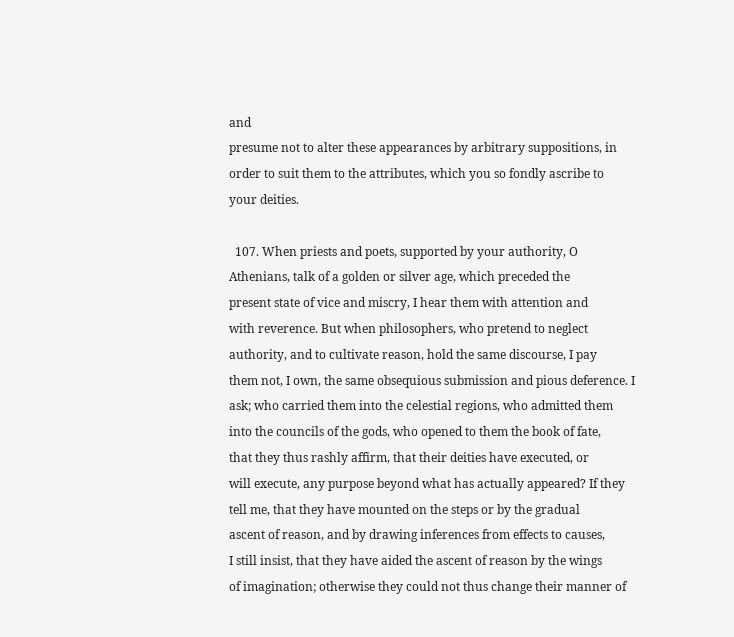and
presume not to alter these appearances by arbitrary suppositions, in
order to suit them to the attributes, which you so fondly ascribe to
your deities.

  107. When priests and poets, supported by your authority, O
Athenians, talk of a golden or silver age, which preceded the
present state of vice and miscry, I hear them with attention and
with reverence. But when philosophers, who pretend to neglect
authority, and to cultivate reason, hold the same discourse, I pay
them not, I own, the same obsequious submission and pious deference. I
ask; who carried them into the celestial regions, who admitted them
into the councils of the gods, who opened to them the book of fate,
that they thus rashly affirm, that their deities have executed, or
will execute, any purpose beyond what has actually appeared? If they
tell me, that they have mounted on the steps or by the gradual
ascent of reason, and by drawing inferences from effects to causes,
I still insist, that they have aided the ascent of reason by the wings
of imagination; otherwise they could not thus change their manner of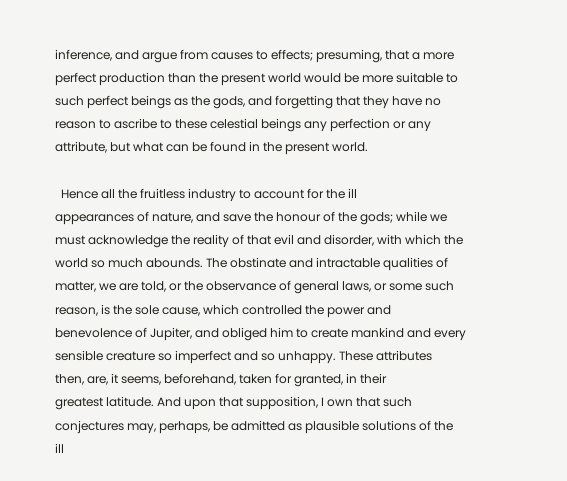inference, and argue from causes to effects; presuming, that a more
perfect production than the present world would be more suitable to
such perfect beings as the gods, and forgetting that they have no
reason to ascribe to these celestial beings any perfection or any
attribute, but what can be found in the present world.

  Hence all the fruitless industry to account for the ill
appearances of nature, and save the honour of the gods; while we
must acknowledge the reality of that evil and disorder, with which the
world so much abounds. The obstinate and intractable qualities of
matter, we are told, or the observance of general laws, or some such
reason, is the sole cause, which controlled the power and
benevolence of Jupiter, and obliged him to create mankind and every
sensible creature so imperfect and so unhappy. These attributes
then, are, it seems, beforehand, taken for granted, in their
greatest latitude. And upon that supposition, I own that such
conjectures may, perhaps, be admitted as plausible solutions of the
ill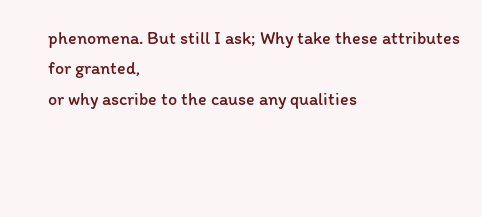phenomena. But still I ask; Why take these attributes for granted,
or why ascribe to the cause any qualities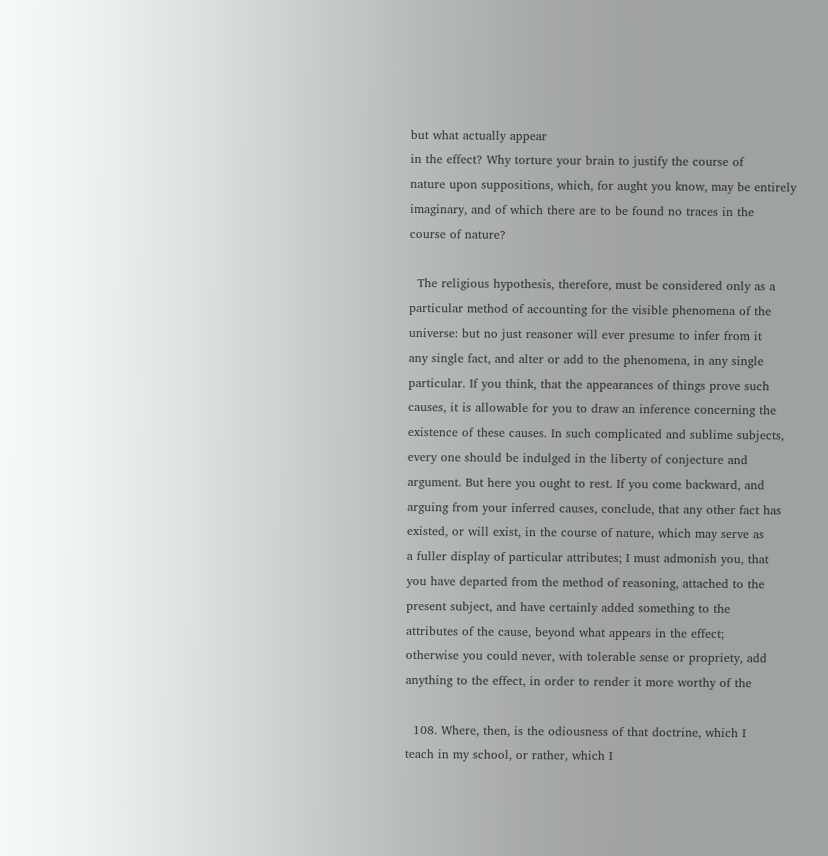but what actually appear
in the effect? Why torture your brain to justify the course of
nature upon suppositions, which, for aught you know, may be entirely
imaginary, and of which there are to be found no traces in the
course of nature?

  The religious hypothesis, therefore, must be considered only as a
particular method of accounting for the visible phenomena of the
universe: but no just reasoner will ever presume to infer from it
any single fact, and alter or add to the phenomena, in any single
particular. If you think, that the appearances of things prove such
causes, it is allowable for you to draw an inference concerning the
existence of these causes. In such complicated and sublime subjects,
every one should be indulged in the liberty of conjecture and
argument. But here you ought to rest. If you come backward, and
arguing from your inferred causes, conclude, that any other fact has
existed, or will exist, in the course of nature, which may serve as
a fuller display of particular attributes; I must admonish you, that
you have departed from the method of reasoning, attached to the
present subject, and have certainly added something to the
attributes of the cause, beyond what appears in the effect;
otherwise you could never, with tolerable sense or propriety, add
anything to the effect, in order to render it more worthy of the

  108. Where, then, is the odiousness of that doctrine, which I
teach in my school, or rather, which I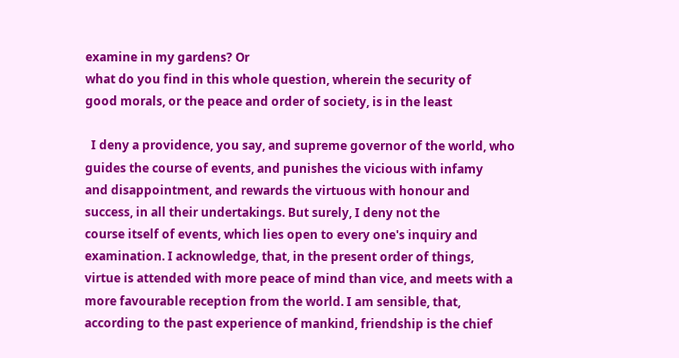examine in my gardens? Or
what do you find in this whole question, wherein the security of
good morals, or the peace and order of society, is in the least

  I deny a providence, you say, and supreme governor of the world, who
guides the course of events, and punishes the vicious with infamy
and disappointment, and rewards the virtuous with honour and
success, in all their undertakings. But surely, I deny not the
course itself of events, which lies open to every one's inquiry and
examination. I acknowledge, that, in the present order of things,
virtue is attended with more peace of mind than vice, and meets with a
more favourable reception from the world. I am sensible, that,
according to the past experience of mankind, friendship is the chief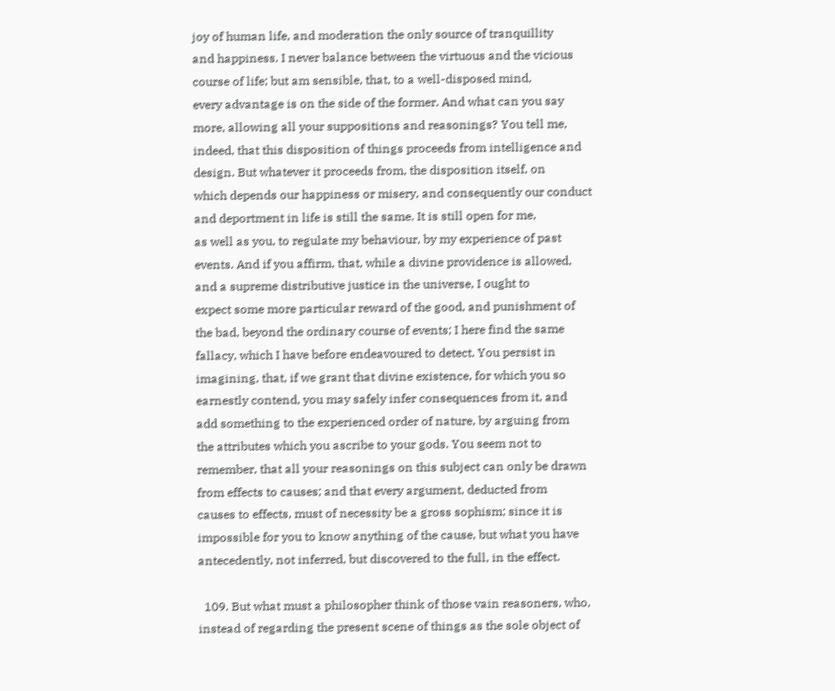joy of human life, and moderation the only source of tranquillity
and happiness. I never balance between the virtuous and the vicious
course of life; but am sensible, that, to a well-disposed mind,
every advantage is on the side of the former. And what can you say
more, allowing all your suppositions and reasonings? You tell me,
indeed, that this disposition of things proceeds from intelligence and
design. But whatever it proceeds from, the disposition itself, on
which depends our happiness or misery, and consequently our conduct
and deportment in life is still the same. It is still open for me,
as well as you, to regulate my behaviour, by my experience of past
events. And if you affirm, that, while a divine providence is allowed,
and a supreme distributive justice in the universe, I ought to
expect some more particular reward of the good, and punishment of
the bad, beyond the ordinary course of events; I here find the same
fallacy, which I have before endeavoured to detect. You persist in
imagining, that, if we grant that divine existence, for which you so
earnestly contend, you may safely infer consequences from it, and
add something to the experienced order of nature, by arguing from
the attributes which you ascribe to your gods. You seem not to
remember, that all your reasonings on this subject can only be drawn
from effects to causes; and that every argument, deducted from
causes to effects, must of necessity be a gross sophism; since it is
impossible for you to know anything of the cause, but what you have
antecedently, not inferred, but discovered to the full, in the effect.

  109. But what must a philosopher think of those vain reasoners, who,
instead of regarding the present scene of things as the sole object of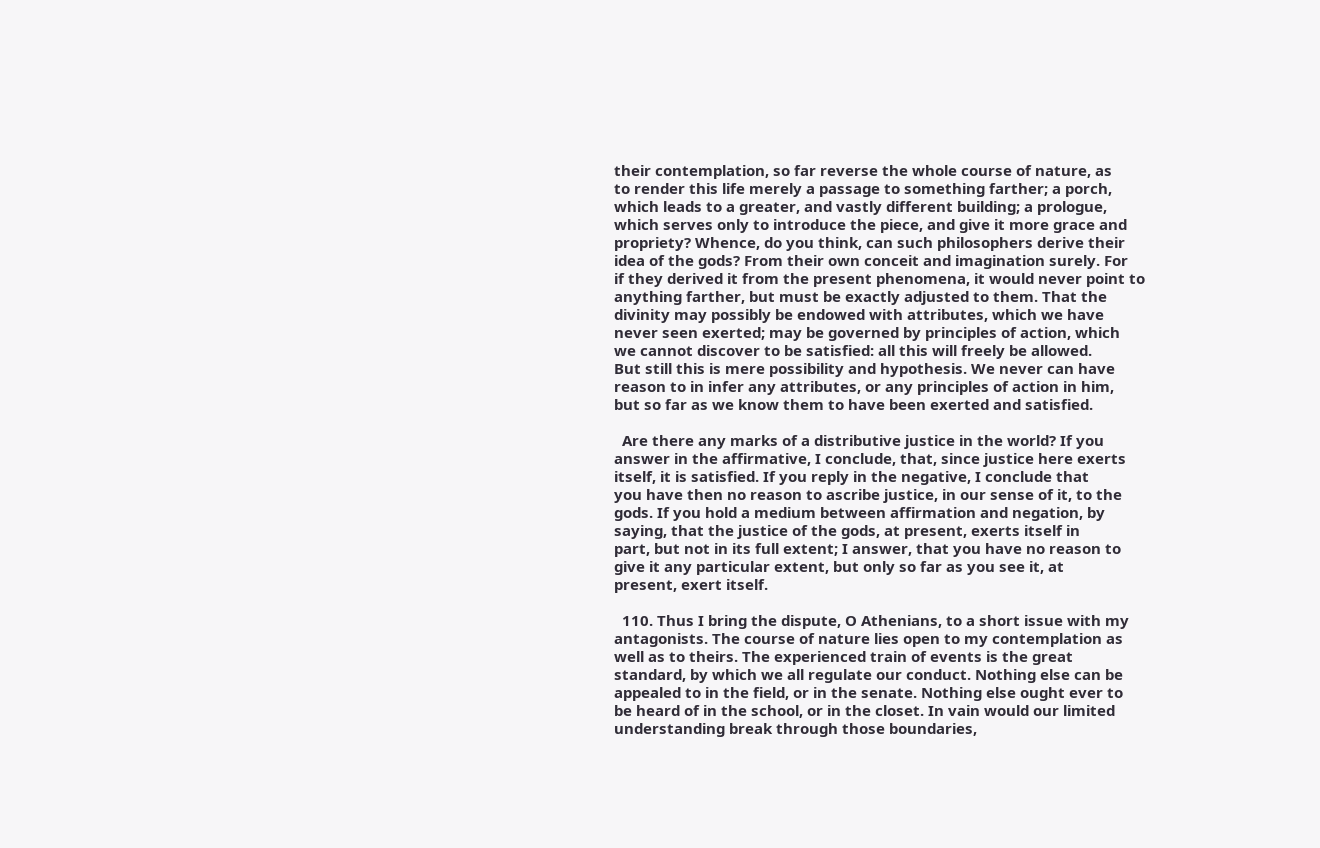their contemplation, so far reverse the whole course of nature, as
to render this life merely a passage to something farther; a porch,
which leads to a greater, and vastly different building; a prologue,
which serves only to introduce the piece, and give it more grace and
propriety? Whence, do you think, can such philosophers derive their
idea of the gods? From their own conceit and imagination surely. For
if they derived it from the present phenomena, it would never point to
anything farther, but must be exactly adjusted to them. That the
divinity may possibly be endowed with attributes, which we have
never seen exerted; may be governed by principles of action, which
we cannot discover to be satisfied: all this will freely be allowed.
But still this is mere possibility and hypothesis. We never can have
reason to in infer any attributes, or any principles of action in him,
but so far as we know them to have been exerted and satisfied.

  Are there any marks of a distributive justice in the world? If you
answer in the affirmative, I conclude, that, since justice here exerts
itself, it is satisfied. If you reply in the negative, I conclude that
you have then no reason to ascribe justice, in our sense of it, to the
gods. If you hold a medium between affirmation and negation, by
saying, that the justice of the gods, at present, exerts itself in
part, but not in its full extent; I answer, that you have no reason to
give it any particular extent, but only so far as you see it, at
present, exert itself.

  110. Thus I bring the dispute, O Athenians, to a short issue with my
antagonists. The course of nature lies open to my contemplation as
well as to theirs. The experienced train of events is the great
standard, by which we all regulate our conduct. Nothing else can be
appealed to in the field, or in the senate. Nothing else ought ever to
be heard of in the school, or in the closet. In vain would our limited
understanding break through those boundaries,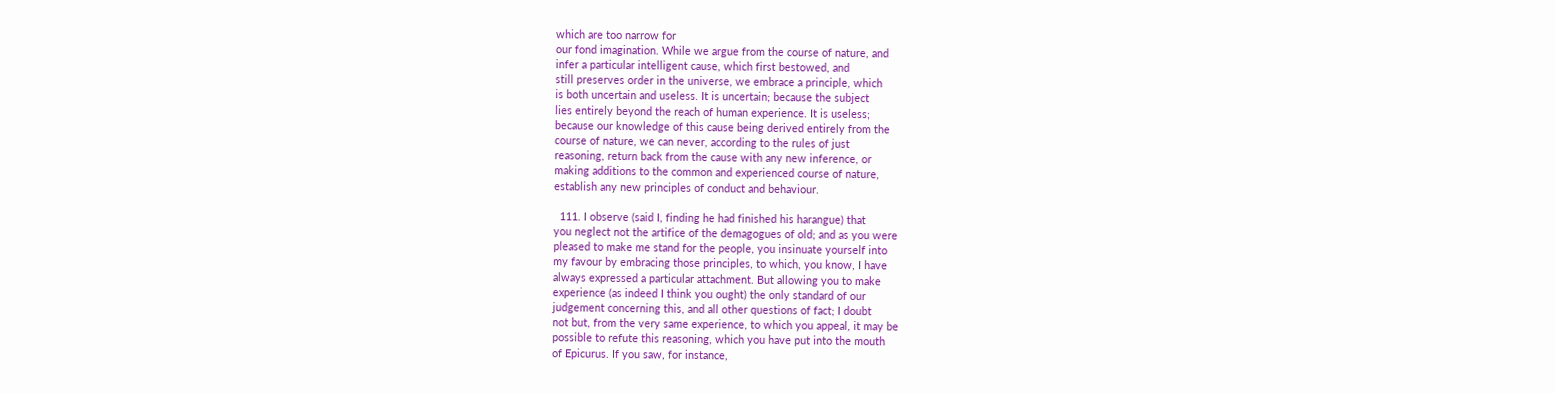which are too narrow for
our fond imagination. While we argue from the course of nature, and
infer a particular intelligent cause, which first bestowed, and
still preserves order in the universe, we embrace a principle, which
is both uncertain and useless. It is uncertain; because the subject
lies entirely beyond the reach of human experience. It is useless;
because our knowledge of this cause being derived entirely from the
course of nature, we can never, according to the rules of just
reasoning, return back from the cause with any new inference, or
making additions to the common and experienced course of nature,
establish any new principles of conduct and behaviour.

  111. I observe (said I, finding he had finished his harangue) that
you neglect not the artifice of the demagogues of old; and as you were
pleased to make me stand for the people, you insinuate yourself into
my favour by embracing those principles, to which, you know, I have
always expressed a particular attachment. But allowing you to make
experience (as indeed I think you ought) the only standard of our
judgement concerning this, and all other questions of fact; I doubt
not but, from the very same experience, to which you appeal, it may be
possible to refute this reasoning, which you have put into the mouth
of Epicurus. If you saw, for instance,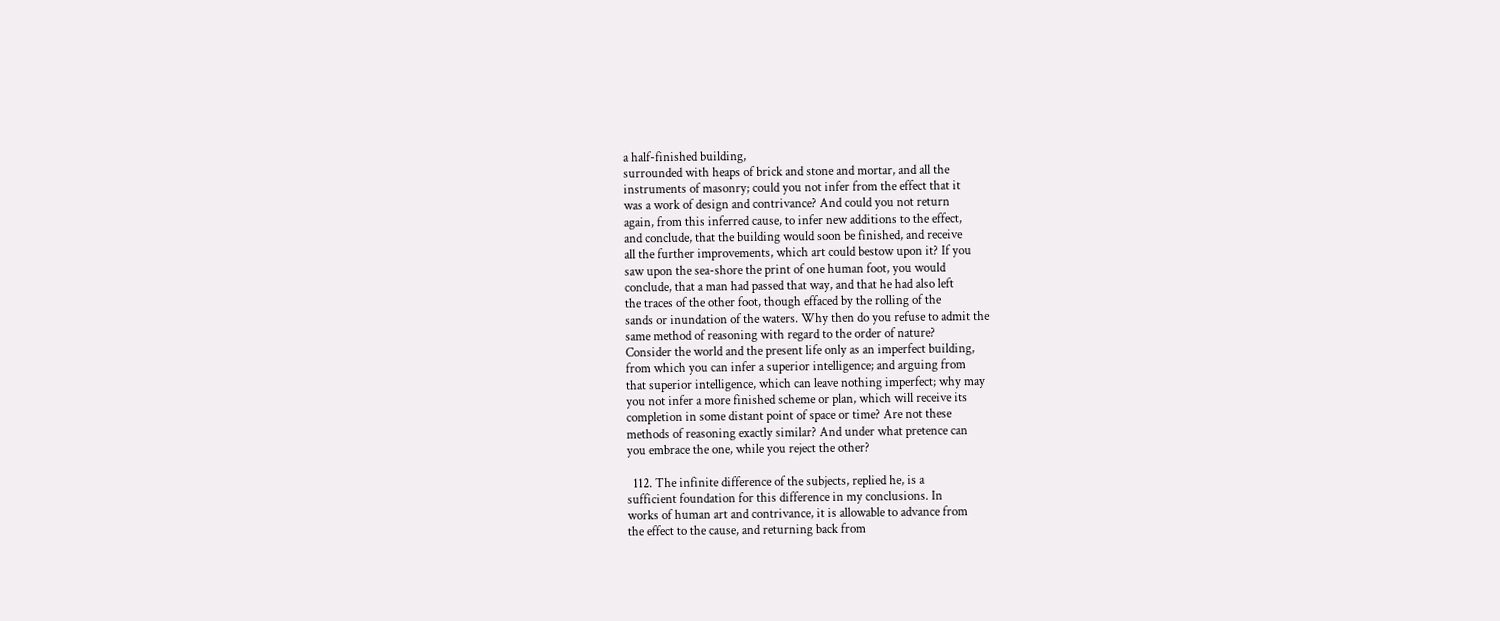a half-finished building,
surrounded with heaps of brick and stone and mortar, and all the
instruments of masonry; could you not infer from the effect that it
was a work of design and contrivance? And could you not return
again, from this inferred cause, to infer new additions to the effect,
and conclude, that the building would soon be finished, and receive
all the further improvements, which art could bestow upon it? If you
saw upon the sea-shore the print of one human foot, you would
conclude, that a man had passed that way, and that he had also left
the traces of the other foot, though effaced by the rolling of the
sands or inundation of the waters. Why then do you refuse to admit the
same method of reasoning with regard to the order of nature?
Consider the world and the present life only as an imperfect building,
from which you can infer a superior intelligence; and arguing from
that superior intelligence, which can leave nothing imperfect; why may
you not infer a more finished scheme or plan, which will receive its
completion in some distant point of space or time? Are not these
methods of reasoning exactly similar? And under what pretence can
you embrace the one, while you reject the other?

  112. The infinite difference of the subjects, replied he, is a
sufficient foundation for this difference in my conclusions. In
works of human art and contrivance, it is allowable to advance from
the effect to the cause, and returning back from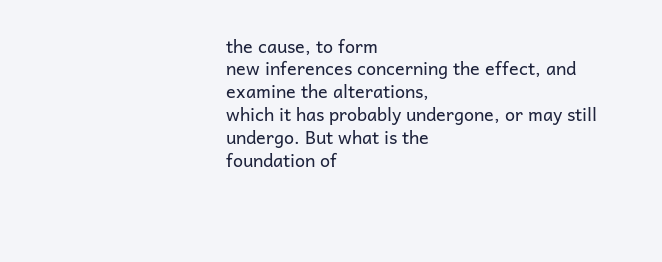the cause, to form
new inferences concerning the effect, and examine the alterations,
which it has probably undergone, or may still undergo. But what is the
foundation of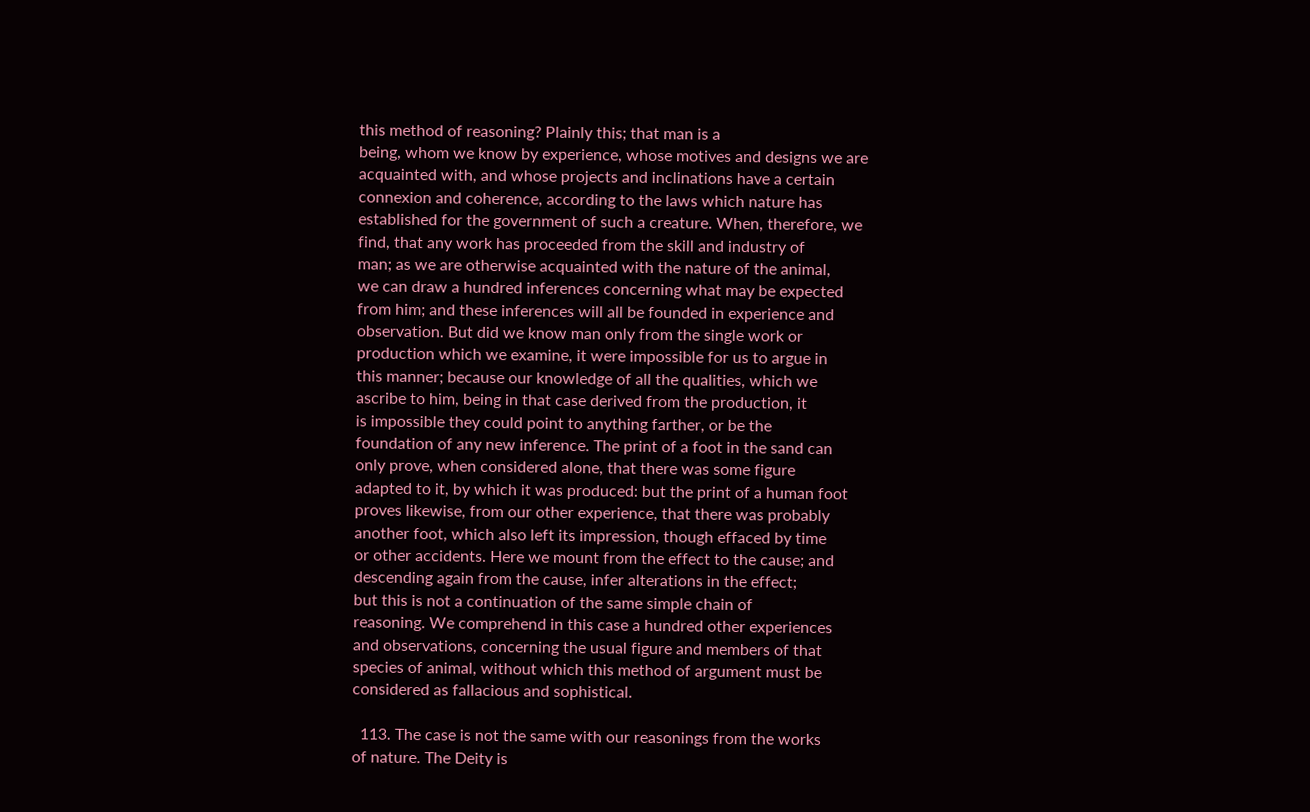this method of reasoning? Plainly this; that man is a
being, whom we know by experience, whose motives and designs we are
acquainted with, and whose projects and inclinations have a certain
connexion and coherence, according to the laws which nature has
established for the government of such a creature. When, therefore, we
find, that any work has proceeded from the skill and industry of
man; as we are otherwise acquainted with the nature of the animal,
we can draw a hundred inferences concerning what may be expected
from him; and these inferences will all be founded in experience and
observation. But did we know man only from the single work or
production which we examine, it were impossible for us to argue in
this manner; because our knowledge of all the qualities, which we
ascribe to him, being in that case derived from the production, it
is impossible they could point to anything farther, or be the
foundation of any new inference. The print of a foot in the sand can
only prove, when considered alone, that there was some figure
adapted to it, by which it was produced: but the print of a human foot
proves likewise, from our other experience, that there was probably
another foot, which also left its impression, though effaced by time
or other accidents. Here we mount from the effect to the cause; and
descending again from the cause, infer alterations in the effect;
but this is not a continuation of the same simple chain of
reasoning. We comprehend in this case a hundred other experiences
and observations, concerning the usual figure and members of that
species of animal, without which this method of argument must be
considered as fallacious and sophistical.

  113. The case is not the same with our reasonings from the works
of nature. The Deity is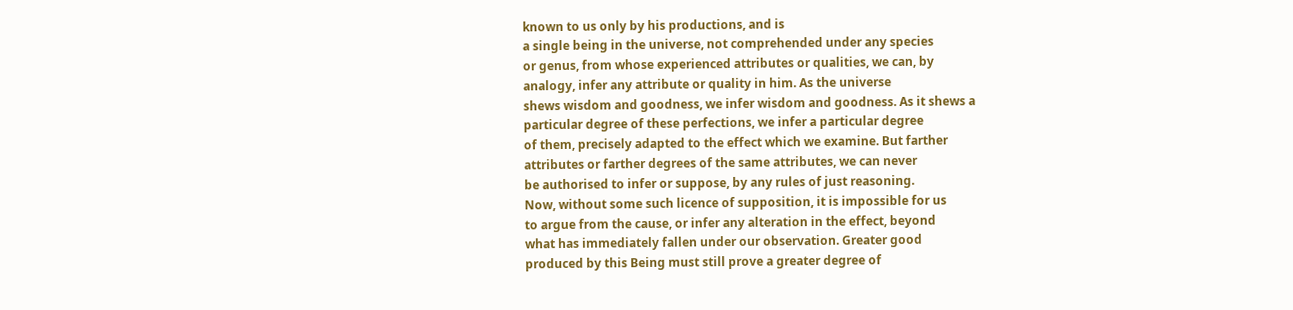known to us only by his productions, and is
a single being in the universe, not comprehended under any species
or genus, from whose experienced attributes or qualities, we can, by
analogy, infer any attribute or quality in him. As the universe
shews wisdom and goodness, we infer wisdom and goodness. As it shews a
particular degree of these perfections, we infer a particular degree
of them, precisely adapted to the effect which we examine. But farther
attributes or farther degrees of the same attributes, we can never
be authorised to infer or suppose, by any rules of just reasoning.
Now, without some such licence of supposition, it is impossible for us
to argue from the cause, or infer any alteration in the effect, beyond
what has immediately fallen under our observation. Greater good
produced by this Being must still prove a greater degree of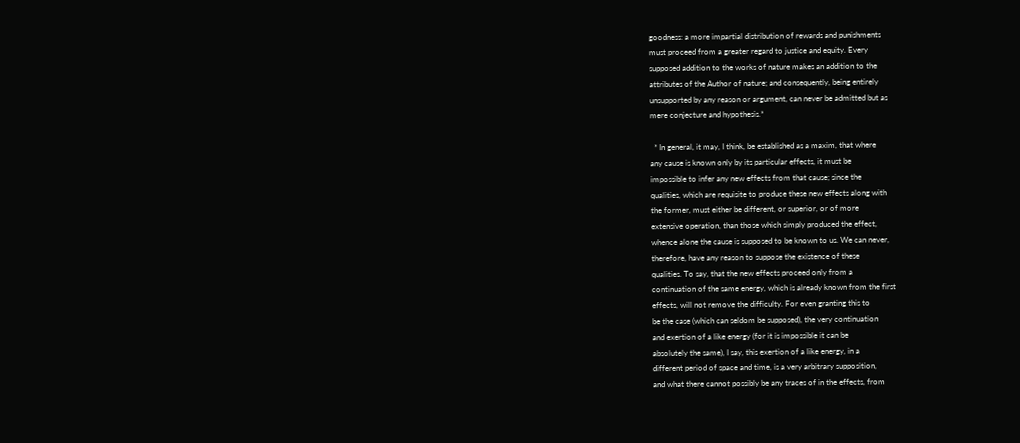goodness: a more impartial distribution of rewards and punishments
must proceed from a greater regard to justice and equity. Every
supposed addition to the works of nature makes an addition to the
attributes of the Author of nature; and consequently, being entirely
unsupported by any reason or argument, can never be admitted but as
mere conjecture and hypothesis.*

  * In general, it may, I think, be established as a maxim, that where
any cause is known only by its particular effects, it must be
impossible to infer any new effects from that cause; since the
qualities, which are requisite to produce these new effects along with
the former, must either be different, or superior, or of more
extensive operation, than those which simply produced the effect,
whence alone the cause is supposed to be known to us. We can never,
therefore, have any reason to suppose the existence of these
qualities. To say, that the new effects proceed only from a
continuation of the same energy, which is already known from the first
effects, will not remove the difficulty. For even granting this to
be the case (which can seldom be supposed), the very continuation
and exertion of a like energy (for it is impossible it can be
absolutely the same), I say, this exertion of a like energy, in a
different period of space and time, is a very arbitrary supposition,
and what there cannot possibly be any traces of in the effects, from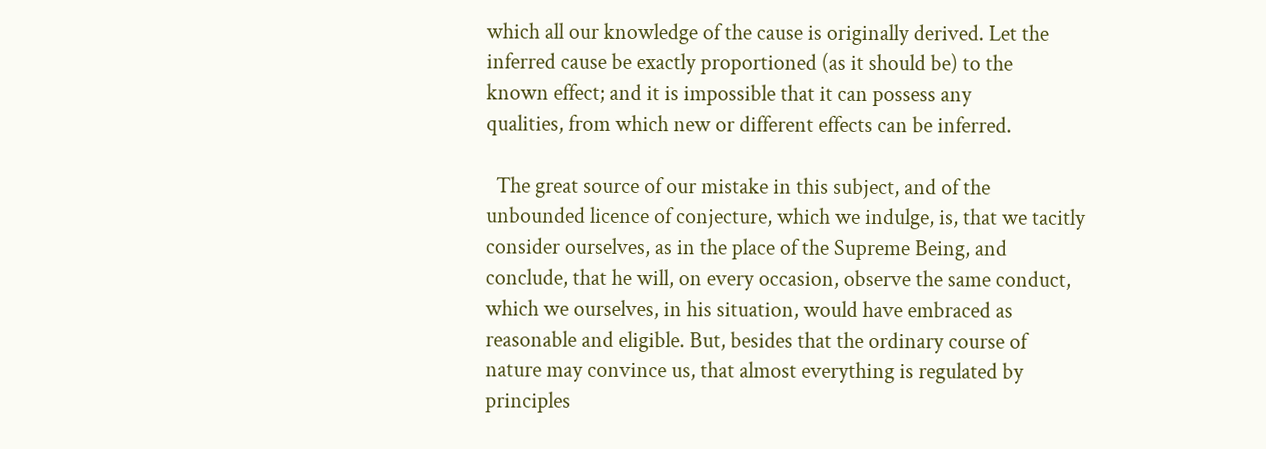which all our knowledge of the cause is originally derived. Let the
inferred cause be exactly proportioned (as it should be) to the
known effect; and it is impossible that it can possess any
qualities, from which new or different effects can be inferred.

  The great source of our mistake in this subject, and of the
unbounded licence of conjecture, which we indulge, is, that we tacitly
consider ourselves, as in the place of the Supreme Being, and
conclude, that he will, on every occasion, observe the same conduct,
which we ourselves, in his situation, would have embraced as
reasonable and eligible. But, besides that the ordinary course of
nature may convince us, that almost everything is regulated by
principles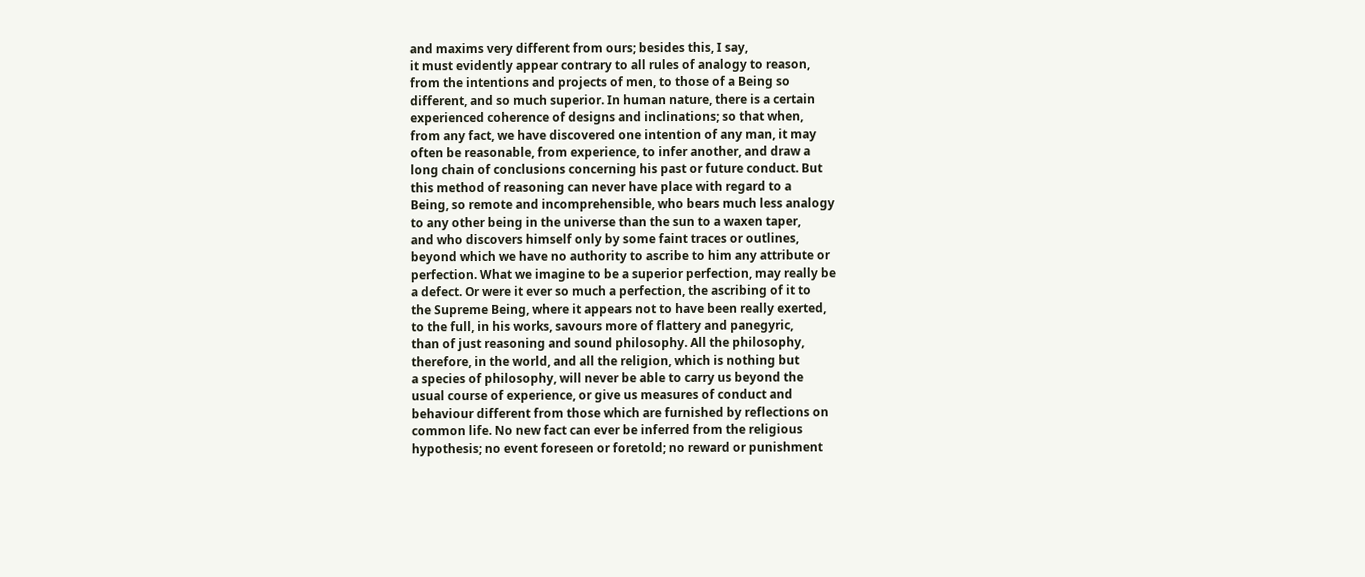and maxims very different from ours; besides this, I say,
it must evidently appear contrary to all rules of analogy to reason,
from the intentions and projects of men, to those of a Being so
different, and so much superior. In human nature, there is a certain
experienced coherence of designs and inclinations; so that when,
from any fact, we have discovered one intention of any man, it may
often be reasonable, from experience, to infer another, and draw a
long chain of conclusions concerning his past or future conduct. But
this method of reasoning can never have place with regard to a
Being, so remote and incomprehensible, who bears much less analogy
to any other being in the universe than the sun to a waxen taper,
and who discovers himself only by some faint traces or outlines,
beyond which we have no authority to ascribe to him any attribute or
perfection. What we imagine to be a superior perfection, may really be
a defect. Or were it ever so much a perfection, the ascribing of it to
the Supreme Being, where it appears not to have been really exerted,
to the full, in his works, savours more of flattery and panegyric,
than of just reasoning and sound philosophy. All the philosophy,
therefore, in the world, and all the religion, which is nothing but
a species of philosophy, will never be able to carry us beyond the
usual course of experience, or give us measures of conduct and
behaviour different from those which are furnished by reflections on
common life. No new fact can ever be inferred from the religious
hypothesis; no event foreseen or foretold; no reward or punishment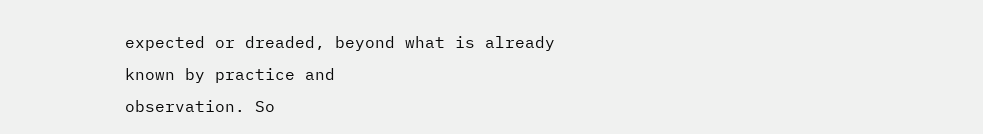expected or dreaded, beyond what is already known by practice and
observation. So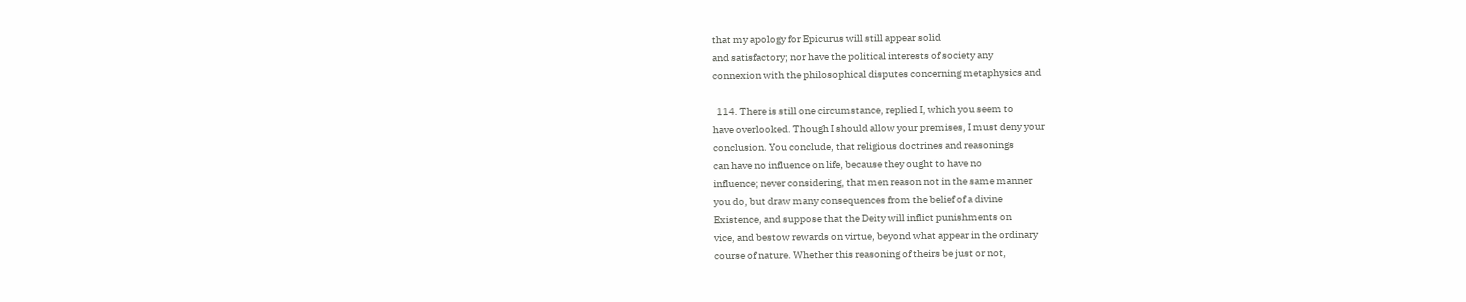that my apology for Epicurus will still appear solid
and satisfactory; nor have the political interests of society any
connexion with the philosophical disputes concerning metaphysics and

  114. There is still one circumstance, replied I, which you seem to
have overlooked. Though I should allow your premises, I must deny your
conclusion. You conclude, that religious doctrines and reasonings
can have no influence on life, because they ought to have no
influence; never considering, that men reason not in the same manner
you do, but draw many consequences from the belief of a divine
Existence, and suppose that the Deity will inflict punishments on
vice, and bestow rewards on virtue, beyond what appear in the ordinary
course of nature. Whether this reasoning of theirs be just or not,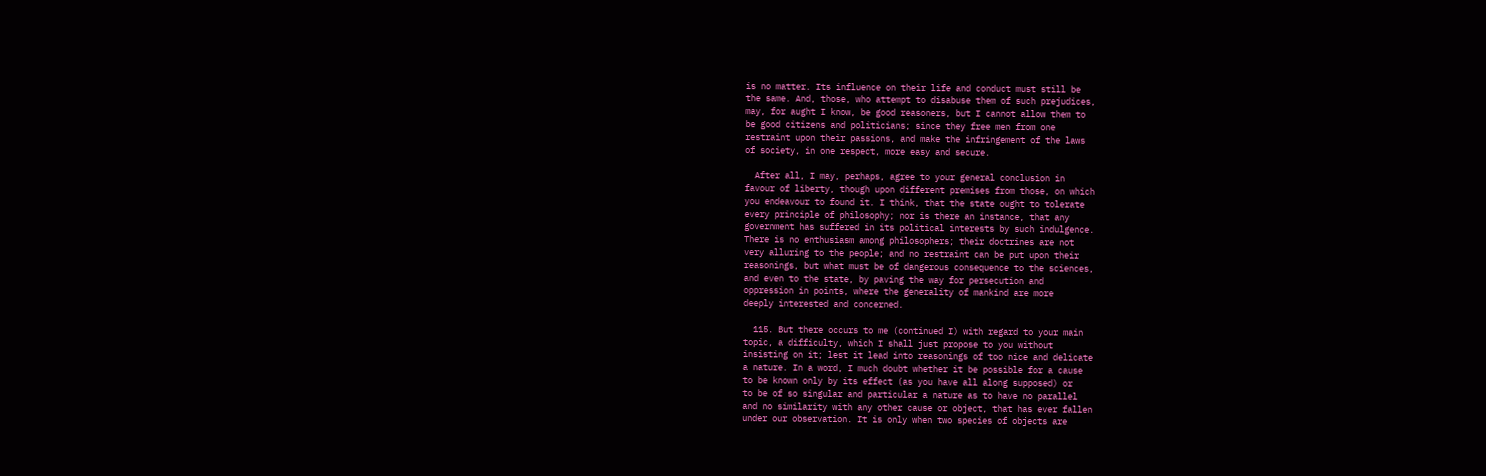is no matter. Its influence on their life and conduct must still be
the same. And, those, who attempt to disabuse them of such prejudices,
may, for aught I know, be good reasoners, but I cannot allow them to
be good citizens and politicians; since they free men from one
restraint upon their passions, and make the infringement of the laws
of society, in one respect, more easy and secure.

  After all, I may, perhaps, agree to your general conclusion in
favour of liberty, though upon different premises from those, on which
you endeavour to found it. I think, that the state ought to tolerate
every principle of philosophy; nor is there an instance, that any
government has suffered in its political interests by such indulgence.
There is no enthusiasm among philosophers; their doctrines are not
very alluring to the people; and no restraint can be put upon their
reasonings, but what must be of dangerous consequence to the sciences,
and even to the state, by paving the way for persecution and
oppression in points, where the generality of mankind are more
deeply interested and concerned.

  115. But there occurs to me (continued I) with regard to your main
topic, a difficulty, which I shall just propose to you without
insisting on it; lest it lead into reasonings of too nice and delicate
a nature. In a word, I much doubt whether it be possible for a cause
to be known only by its effect (as you have all along supposed) or
to be of so singular and particular a nature as to have no parallel
and no similarity with any other cause or object, that has ever fallen
under our observation. It is only when two species of objects are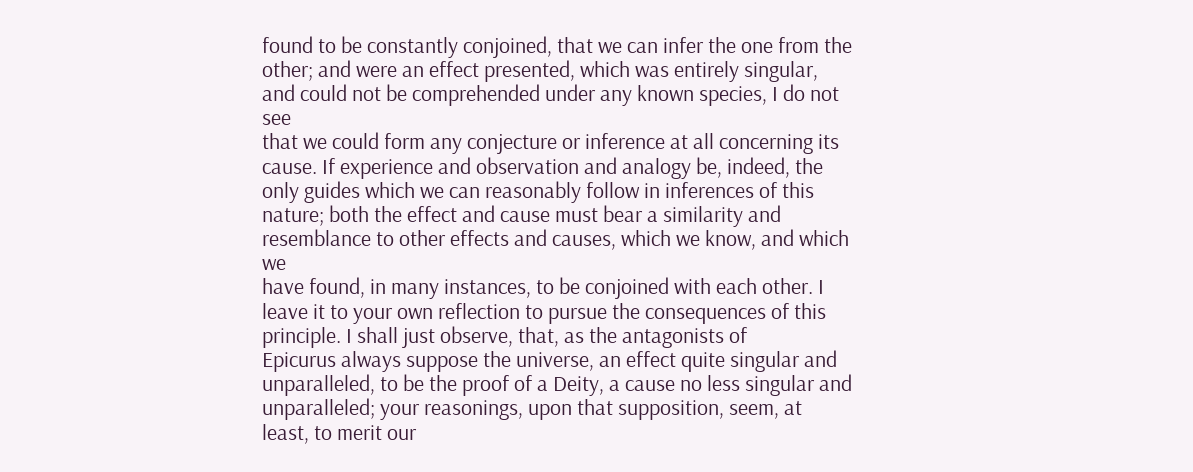found to be constantly conjoined, that we can infer the one from the
other; and were an effect presented, which was entirely singular,
and could not be comprehended under any known species, I do not see
that we could form any conjecture or inference at all concerning its
cause. If experience and observation and analogy be, indeed, the
only guides which we can reasonably follow in inferences of this
nature; both the effect and cause must bear a similarity and
resemblance to other effects and causes, which we know, and which we
have found, in many instances, to be conjoined with each other. I
leave it to your own reflection to pursue the consequences of this
principle. I shall just observe, that, as the antagonists of
Epicurus always suppose the universe, an effect quite singular and
unparalleled, to be the proof of a Deity, a cause no less singular and
unparalleled; your reasonings, upon that supposition, seem, at
least, to merit our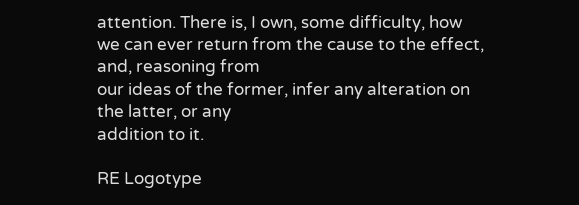attention. There is, I own, some difficulty, how
we can ever return from the cause to the effect, and, reasoning from
our ideas of the former, infer any alteration on the latter, or any
addition to it.

RE Logotype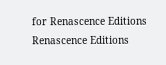for Renascence Editions
Renascence Editions